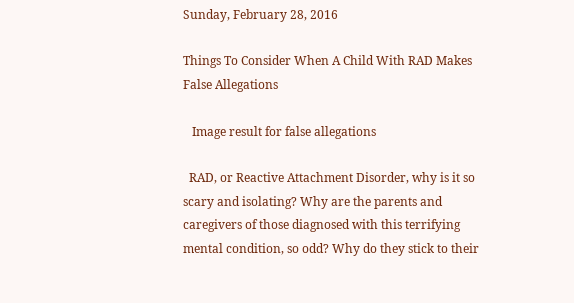Sunday, February 28, 2016

Things To Consider When A Child With RAD Makes False Allegations

   Image result for false allegations

  RAD, or Reactive Attachment Disorder, why is it so scary and isolating? Why are the parents and caregivers of those diagnosed with this terrifying mental condition, so odd? Why do they stick to their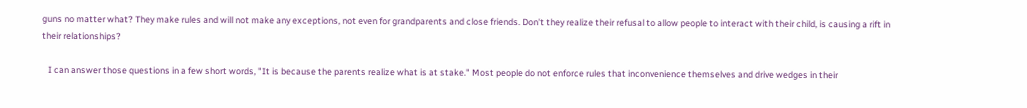guns no matter what? They make rules and will not make any exceptions, not even for grandparents and close friends. Don't they realize their refusal to allow people to interact with their child, is causing a rift in their relationships?

   I can answer those questions in a few short words, "It is because the parents realize what is at stake." Most people do not enforce rules that inconvenience themselves and drive wedges in their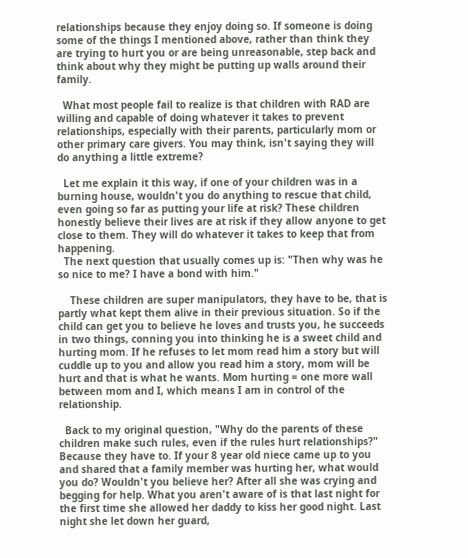relationships because they enjoy doing so. If someone is doing some of the things I mentioned above, rather than think they are trying to hurt you or are being unreasonable, step back and think about why they might be putting up walls around their family.

  What most people fail to realize is that children with RAD are willing and capable of doing whatever it takes to prevent relationships, especially with their parents, particularly mom or other primary care givers. You may think, isn't saying they will do anything a little extreme?

  Let me explain it this way, if one of your children was in a burning house, wouldn't you do anything to rescue that child, even going so far as putting your life at risk? These children honestly believe their lives are at risk if they allow anyone to get close to them. They will do whatever it takes to keep that from happening.
  The next question that usually comes up is: "Then why was he so nice to me? I have a bond with him."

    These children are super manipulators, they have to be, that is partly what kept them alive in their previous situation. So if the child can get you to believe he loves and trusts you, he succeeds in two things, conning you into thinking he is a sweet child and hurting mom. If he refuses to let mom read him a story but will cuddle up to you and allow you read him a story, mom will be hurt and that is what he wants. Mom hurting = one more wall between mom and I, which means I am in control of the relationship.

  Back to my original question, "Why do the parents of these children make such rules, even if the rules hurt relationships?" Because they have to. If your 8 year old niece came up to you and shared that a family member was hurting her, what would you do? Wouldn't you believe her? After all she was crying and begging for help. What you aren't aware of is that last night for the first time she allowed her daddy to kiss her good night. Last night she let down her guard,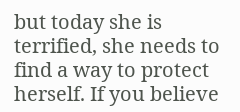but today she is terrified, she needs to find a way to protect herself. If you believe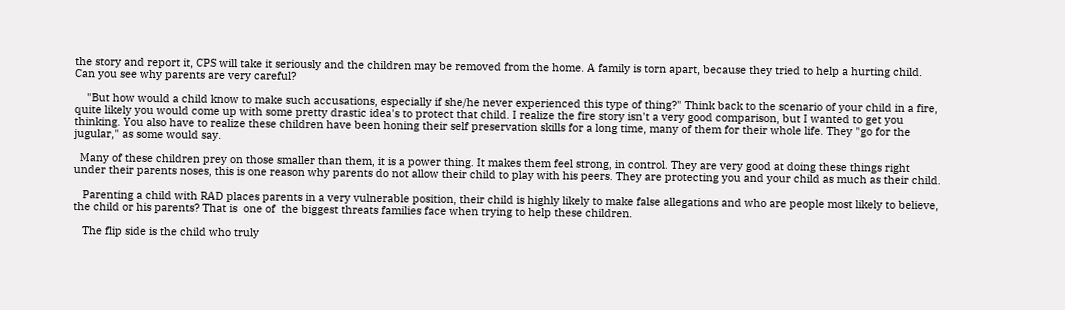the story and report it, CPS will take it seriously and the children may be removed from the home. A family is torn apart, because they tried to help a hurting child. Can you see why parents are very careful?

    "But how would a child know to make such accusations, especially if she/he never experienced this type of thing?" Think back to the scenario of your child in a fire, quite likely you would come up with some pretty drastic idea's to protect that child. I realize the fire story isn't a very good comparison, but I wanted to get you thinking. You also have to realize these children have been honing their self preservation skills for a long time, many of them for their whole life. They "go for the jugular," as some would say.

  Many of these children prey on those smaller than them, it is a power thing. It makes them feel strong, in control. They are very good at doing these things right under their parents noses, this is one reason why parents do not allow their child to play with his peers. They are protecting you and your child as much as their child.

   Parenting a child with RAD places parents in a very vulnerable position, their child is highly likely to make false allegations and who are people most likely to believe, the child or his parents? That is  one of  the biggest threats families face when trying to help these children.

   The flip side is the child who truly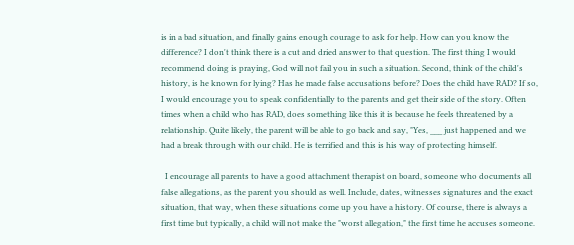is in a bad situation, and finally gains enough courage to ask for help. How can you know the difference? I don't think there is a cut and dried answer to that question. The first thing I would recommend doing is praying, God will not fail you in such a situation. Second, think of the child's history, is he known for lying? Has he made false accusations before? Does the child have RAD? If so, I would encourage you to speak confidentially to the parents and get their side of the story. Often times when a child who has RAD, does something like this it is because he feels threatened by a relationship. Quite likely, the parent will be able to go back and say, "Yes, ___ just happened and we had a break through with our child. He is terrified and this is his way of protecting himself.

  I encourage all parents to have a good attachment therapist on board, someone who documents all false allegations, as the parent you should as well. Include, dates, witnesses signatures and the exact situation, that way, when these situations come up you have a history. Of course, there is always a first time but typically, a child will not make the "worst allegation," the first time he accuses someone.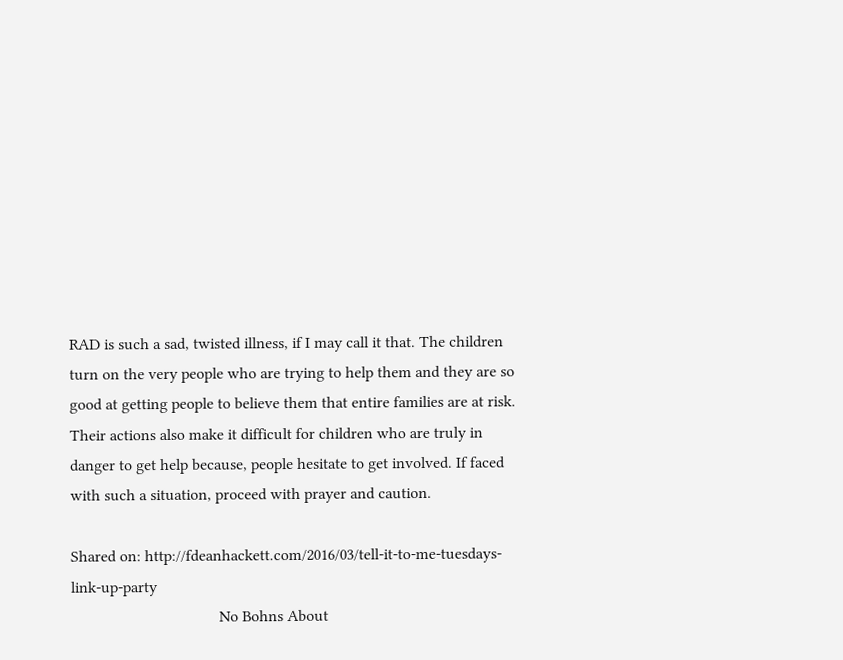RAD is such a sad, twisted illness, if I may call it that. The children turn on the very people who are trying to help them and they are so good at getting people to believe them that entire families are at risk. Their actions also make it difficult for children who are truly in danger to get help because, people hesitate to get involved. If faced with such a situation, proceed with prayer and caution.

Shared on: http://fdeanhackett.com/2016/03/tell-it-to-me-tuesdays-link-up-party
                                     No Bohns About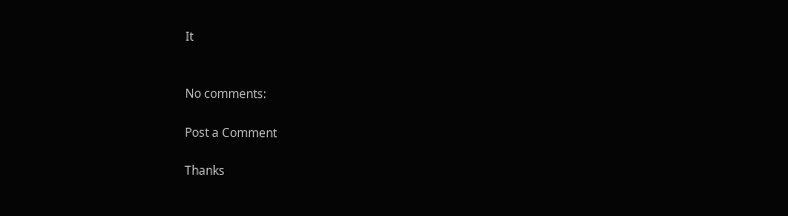It


No comments:

Post a Comment

Thanks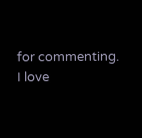for commenting. I love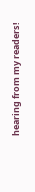hearing from my readers!